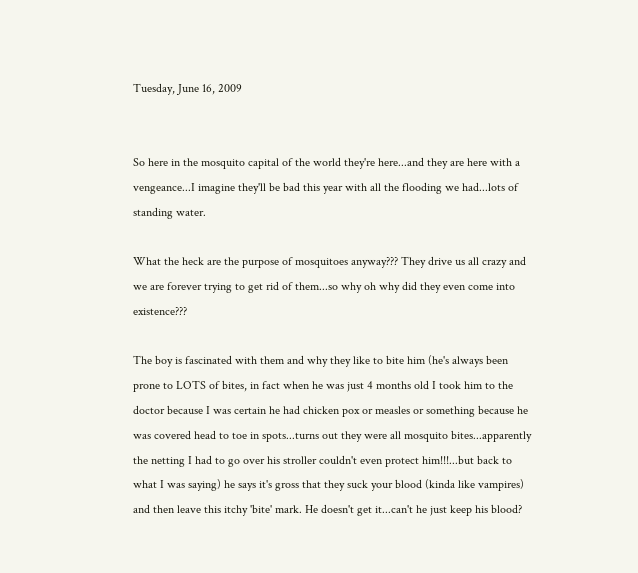Tuesday, June 16, 2009


So here in the mosquito capital of the world they're here...and they are here with a vengeance...I imagine they'll be bad this year with all the flooding we had...lots of standing water.

What the heck are the purpose of mosquitoes anyway??? They drive us all crazy and we are forever trying to get rid of them...so why oh why did they even come into existence???

The boy is fascinated with them and why they like to bite him (he's always been prone to LOTS of bites, in fact when he was just 4 months old I took him to the doctor because I was certain he had chicken pox or measles or something because he was covered head to toe in spots...turns out they were all mosquito bites...apparently the netting I had to go over his stroller couldn't even protect him!!!...but back to what I was saying) he says it's gross that they suck your blood (kinda like vampires) and then leave this itchy 'bite' mark. He doesn't get it...can't he just keep his blood?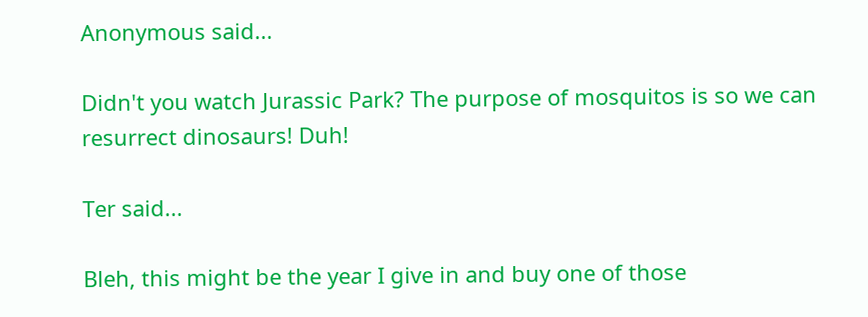Anonymous said...

Didn't you watch Jurassic Park? The purpose of mosquitos is so we can resurrect dinosaurs! Duh!

Ter said...

Bleh, this might be the year I give in and buy one of those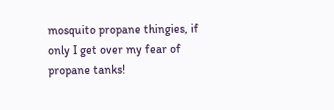mosquito propane thingies, if only I get over my fear of propane tanks!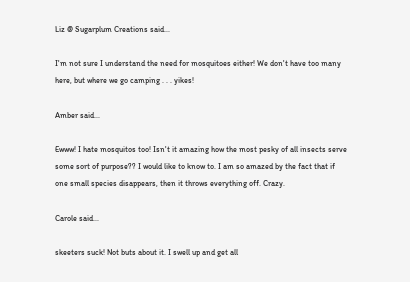Liz @ Sugarplum Creations said...

I'm not sure I understand the need for mosquitoes either! We don't have too many here, but where we go camping . . . yikes!

Amber said...

Ewww! I hate mosquitos too! Isn't it amazing how the most pesky of all insects serve some sort of purpose?? I would like to know to. I am so amazed by the fact that if one small species disappears, then it throws everything off. Crazy.

Carole said...

skeeters suck! Not buts about it. I swell up and get all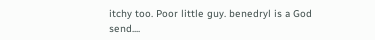itchy too. Poor little guy. benedryl is a God send....